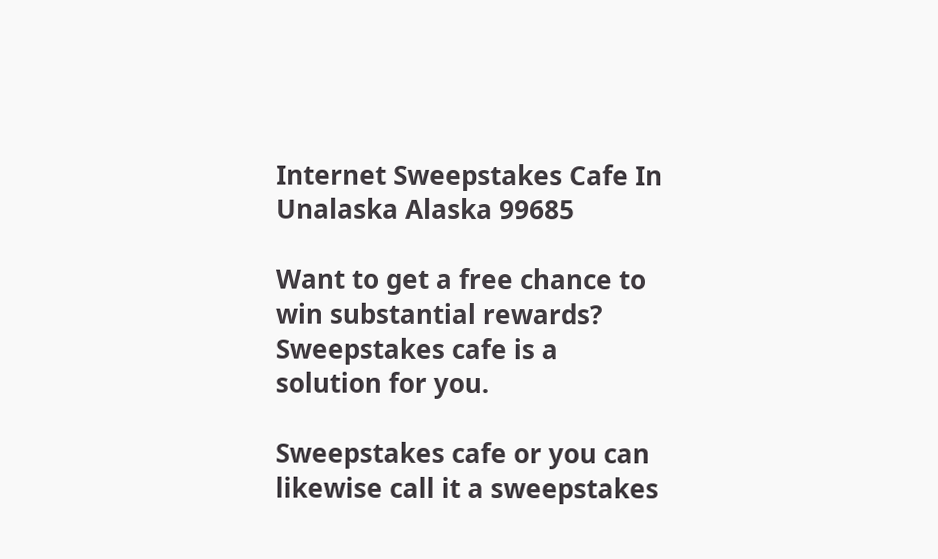Internet Sweepstakes Cafe In Unalaska Alaska 99685

Want to get a free chance to win substantial rewards? Sweepstakes cafe is a solution for you.

Sweepstakes cafe or you can likewise call it a sweepstakes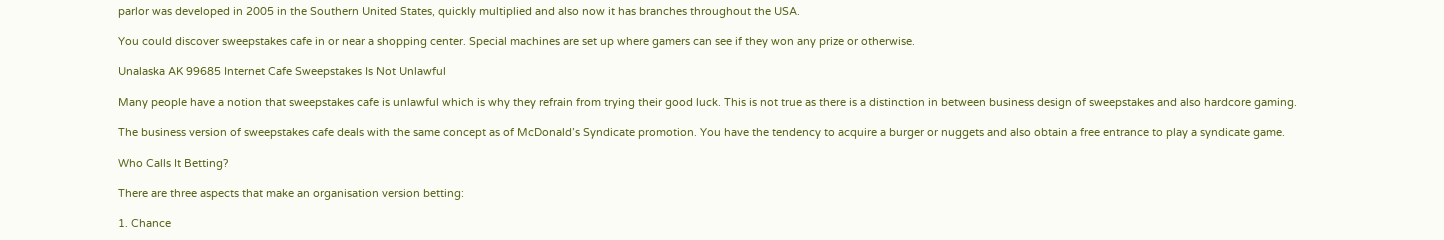parlor was developed in 2005 in the Southern United States, quickly multiplied and also now it has branches throughout the USA.

You could discover sweepstakes cafe in or near a shopping center. Special machines are set up where gamers can see if they won any prize or otherwise.

Unalaska AK 99685 Internet Cafe Sweepstakes Is Not Unlawful

Many people have a notion that sweepstakes cafe is unlawful which is why they refrain from trying their good luck. This is not true as there is a distinction in between business design of sweepstakes and also hardcore gaming.

The business version of sweepstakes cafe deals with the same concept as of McDonald’s Syndicate promotion. You have the tendency to acquire a burger or nuggets and also obtain a free entrance to play a syndicate game.

Who Calls It Betting?

There are three aspects that make an organisation version betting:

1. Chance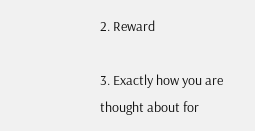2. Reward

3. Exactly how you are thought about for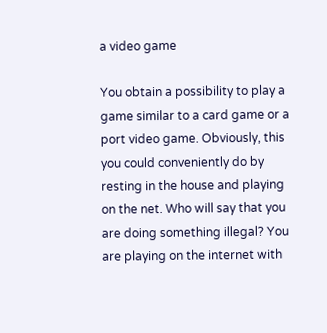a video game

You obtain a possibility to play a game similar to a card game or a port video game. Obviously, this you could conveniently do by resting in the house and playing on the net. Who will say that you are doing something illegal? You are playing on the internet with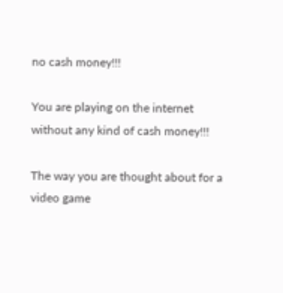no cash money!!!

You are playing on the internet without any kind of cash money!!!

The way you are thought about for a video game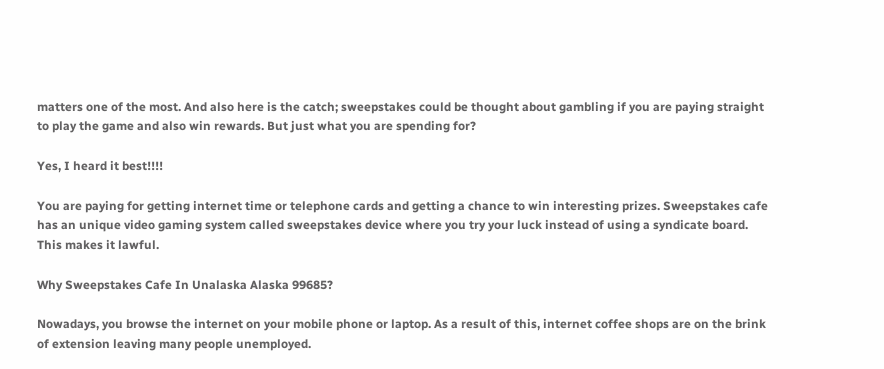matters one of the most. And also here is the catch; sweepstakes could be thought about gambling if you are paying straight to play the game and also win rewards. But just what you are spending for?

Yes, I heard it best!!!!

You are paying for getting internet time or telephone cards and getting a chance to win interesting prizes. Sweepstakes cafe has an unique video gaming system called sweepstakes device where you try your luck instead of using a syndicate board. This makes it lawful.

Why Sweepstakes Cafe In Unalaska Alaska 99685?

Nowadays, you browse the internet on your mobile phone or laptop. As a result of this, internet coffee shops are on the brink of extension leaving many people unemployed.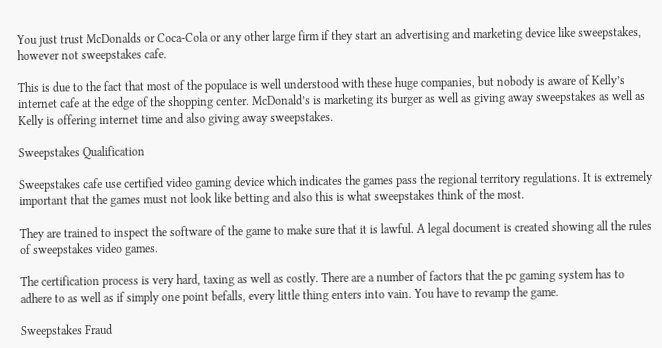You just trust McDonalds or Coca-Cola or any other large firm if they start an advertising and marketing device like sweepstakes, however not sweepstakes cafe.

This is due to the fact that most of the populace is well understood with these huge companies, but nobody is aware of Kelly’s internet cafe at the edge of the shopping center. McDonald’s is marketing its burger as well as giving away sweepstakes as well as Kelly is offering internet time and also giving away sweepstakes.

Sweepstakes Qualification

Sweepstakes cafe use certified video gaming device which indicates the games pass the regional territory regulations. It is extremely important that the games must not look like betting and also this is what sweepstakes think of the most.

They are trained to inspect the software of the game to make sure that it is lawful. A legal document is created showing all the rules of sweepstakes video games.

The certification process is very hard, taxing as well as costly. There are a number of factors that the pc gaming system has to adhere to as well as if simply one point befalls, every little thing enters into vain. You have to revamp the game.

Sweepstakes Fraud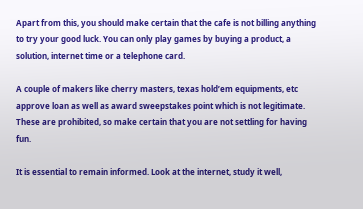Apart from this, you should make certain that the cafe is not billing anything to try your good luck. You can only play games by buying a product, a solution, internet time or a telephone card.

A couple of makers like cherry masters, texas hold’em equipments, etc approve loan as well as award sweepstakes point which is not legitimate. These are prohibited, so make certain that you are not settling for having fun.

It is essential to remain informed. Look at the internet, study it well,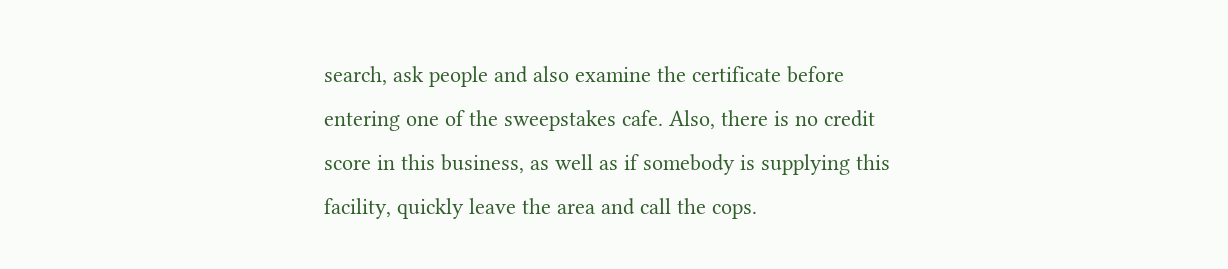search, ask people and also examine the certificate before entering one of the sweepstakes cafe. Also, there is no credit score in this business, as well as if somebody is supplying this facility, quickly leave the area and call the cops.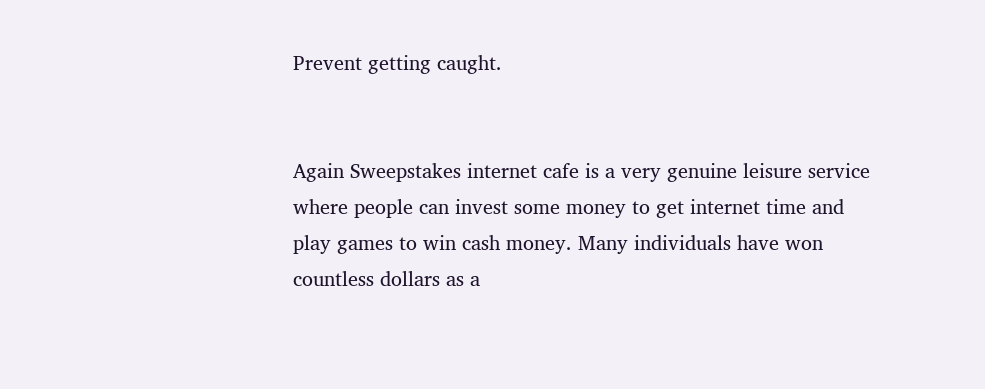Prevent getting caught.


Again Sweepstakes internet cafe is a very genuine leisure service where people can invest some money to get internet time and play games to win cash money. Many individuals have won countless dollars as a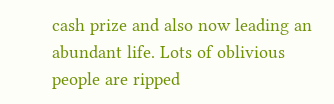cash prize and also now leading an abundant life. Lots of oblivious people are ripped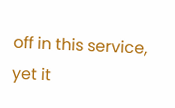off in this service, yet it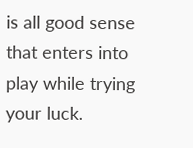is all good sense that enters into play while trying your luck.